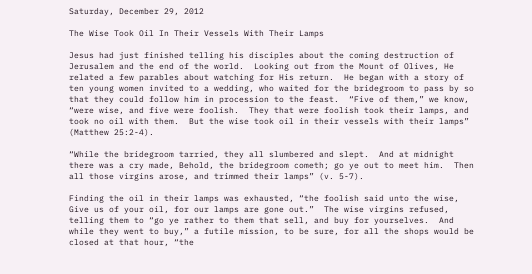Saturday, December 29, 2012

The Wise Took Oil In Their Vessels With Their Lamps

Jesus had just finished telling his disciples about the coming destruction of Jerusalem and the end of the world.  Looking out from the Mount of Olives, He related a few parables about watching for His return.  He began with a story of ten young women invited to a wedding, who waited for the bridegroom to pass by so that they could follow him in procession to the feast.  “Five of them,” we know, “were wise, and five were foolish.  They that were foolish took their lamps, and took no oil with them.  But the wise took oil in their vessels with their lamps” (Matthew 25:2-4).

“While the bridegroom tarried, they all slumbered and slept.  And at midnight there was a cry made, Behold, the bridegroom cometh; go ye out to meet him.  Then all those virgins arose, and trimmed their lamps” (v. 5-7).

Finding the oil in their lamps was exhausted, “the foolish said unto the wise, Give us of your oil, for our lamps are gone out.”  The wise virgins refused, telling them to “go ye rather to them that sell, and buy for yourselves.  And while they went to buy,” a futile mission, to be sure, for all the shops would be closed at that hour, “the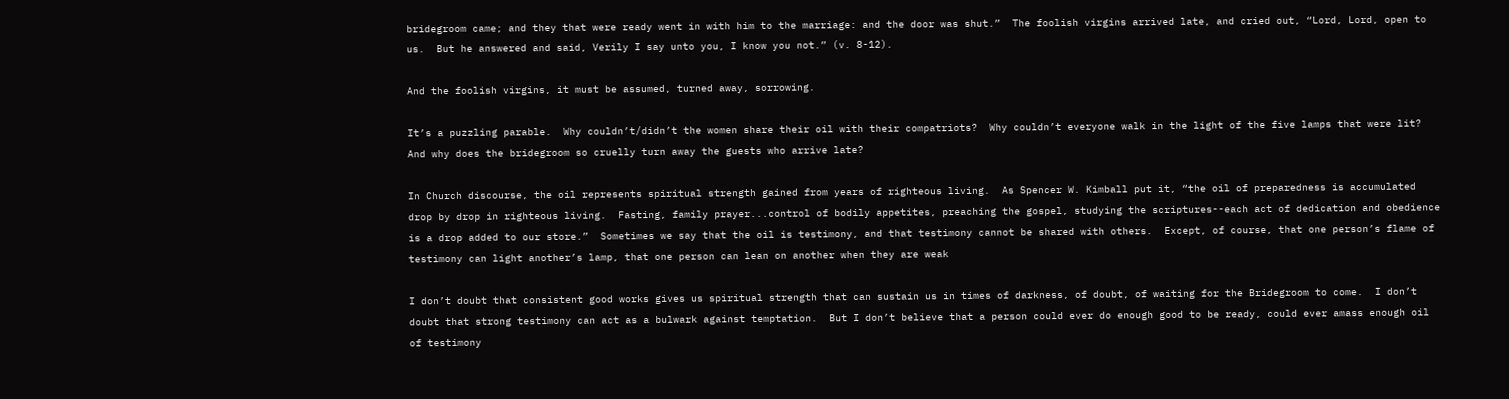bridegroom came; and they that were ready went in with him to the marriage: and the door was shut.”  The foolish virgins arrived late, and cried out, “Lord, Lord, open to us.  But he answered and said, Verily I say unto you, I know you not.” (v. 8-12).

And the foolish virgins, it must be assumed, turned away, sorrowing.

It’s a puzzling parable.  Why couldn’t/didn’t the women share their oil with their compatriots?  Why couldn’t everyone walk in the light of the five lamps that were lit?  And why does the bridegroom so cruelly turn away the guests who arrive late?

In Church discourse, the oil represents spiritual strength gained from years of righteous living.  As Spencer W. Kimball put it, “the oil of preparedness is accumulated drop by drop in righteous living.  Fasting, family prayer...control of bodily appetites, preaching the gospel, studying the scriptures--each act of dedication and obedience is a drop added to our store.”  Sometimes we say that the oil is testimony, and that testimony cannot be shared with others.  Except, of course, that one person’s flame of testimony can light another’s lamp, that one person can lean on another when they are weak

I don’t doubt that consistent good works gives us spiritual strength that can sustain us in times of darkness, of doubt, of waiting for the Bridegroom to come.  I don’t doubt that strong testimony can act as a bulwark against temptation.  But I don’t believe that a person could ever do enough good to be ready, could ever amass enough oil of testimony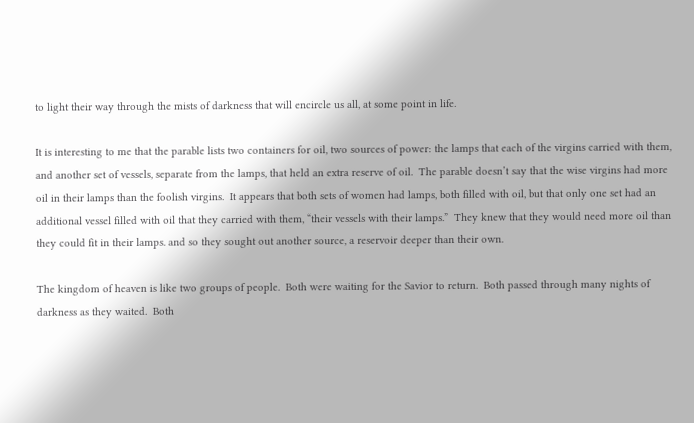to light their way through the mists of darkness that will encircle us all, at some point in life.

It is interesting to me that the parable lists two containers for oil, two sources of power: the lamps that each of the virgins carried with them, and another set of vessels, separate from the lamps, that held an extra reserve of oil.  The parable doesn’t say that the wise virgins had more oil in their lamps than the foolish virgins.  It appears that both sets of women had lamps, both filled with oil, but that only one set had an additional vessel filled with oil that they carried with them, “their vessels with their lamps.”  They knew that they would need more oil than they could fit in their lamps. and so they sought out another source, a reservoir deeper than their own.

The kingdom of heaven is like two groups of people.  Both were waiting for the Savior to return.  Both passed through many nights of darkness as they waited.  Both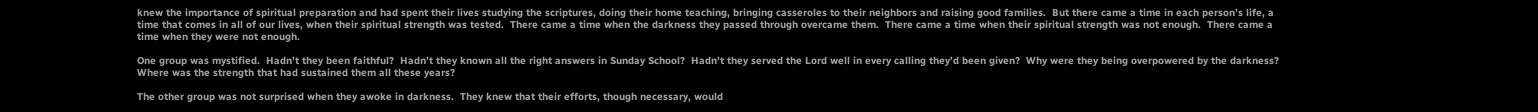knew the importance of spiritual preparation and had spent their lives studying the scriptures, doing their home teaching, bringing casseroles to their neighbors and raising good families.  But there came a time in each person’s life, a time that comes in all of our lives, when their spiritual strength was tested.  There came a time when the darkness they passed through overcame them.  There came a time when their spiritual strength was not enough.  There came a time when they were not enough.

One group was mystified.  Hadn’t they been faithful?  Hadn’t they known all the right answers in Sunday School?  Hadn’t they served the Lord well in every calling they’d been given?  Why were they being overpowered by the darkness?  Where was the strength that had sustained them all these years?

The other group was not surprised when they awoke in darkness.  They knew that their efforts, though necessary, would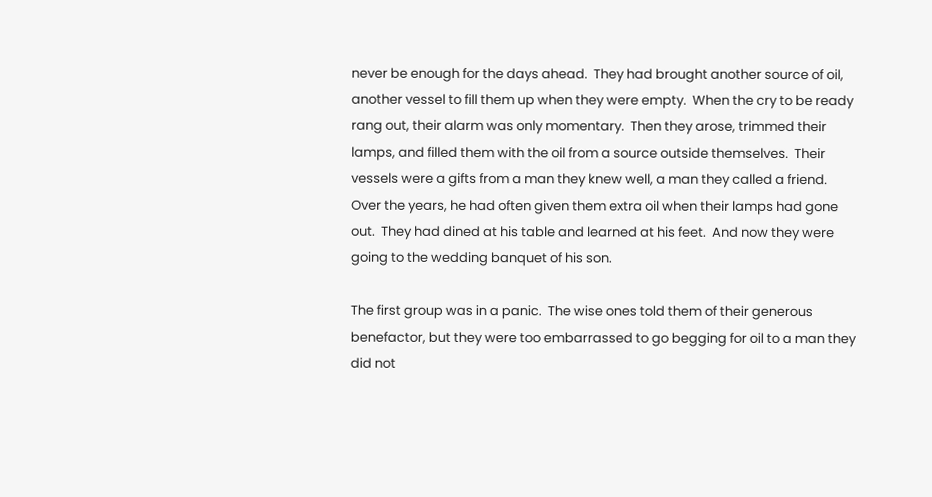never be enough for the days ahead.  They had brought another source of oil, another vessel to fill them up when they were empty.  When the cry to be ready rang out, their alarm was only momentary.  Then they arose, trimmed their lamps, and filled them with the oil from a source outside themselves.  Their vessels were a gifts from a man they knew well, a man they called a friend.  Over the years, he had often given them extra oil when their lamps had gone out.  They had dined at his table and learned at his feet.  And now they were going to the wedding banquet of his son.

The first group was in a panic.  The wise ones told them of their generous benefactor, but they were too embarrassed to go begging for oil to a man they did not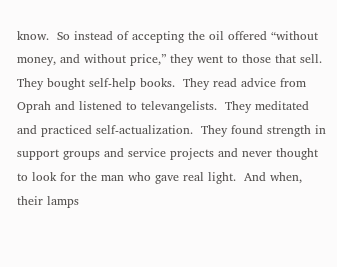know.  So instead of accepting the oil offered “without money, and without price,” they went to those that sell.  They bought self-help books.  They read advice from Oprah and listened to televangelists.  They meditated and practiced self-actualization.  They found strength in support groups and service projects and never thought to look for the man who gave real light.  And when, their lamps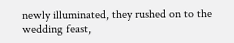newly illuminated, they rushed on to the wedding feast,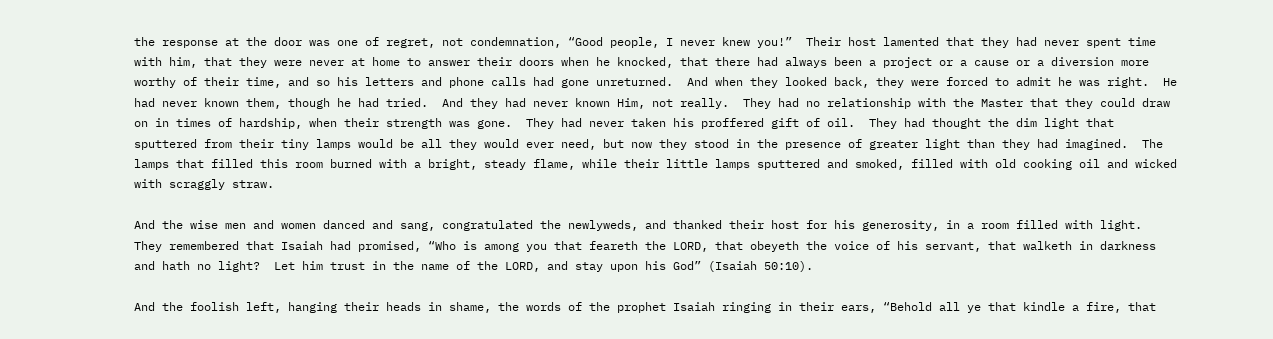the response at the door was one of regret, not condemnation, “Good people, I never knew you!”  Their host lamented that they had never spent time with him, that they were never at home to answer their doors when he knocked, that there had always been a project or a cause or a diversion more worthy of their time, and so his letters and phone calls had gone unreturned.  And when they looked back, they were forced to admit he was right.  He had never known them, though he had tried.  And they had never known Him, not really.  They had no relationship with the Master that they could draw on in times of hardship, when their strength was gone.  They had never taken his proffered gift of oil.  They had thought the dim light that sputtered from their tiny lamps would be all they would ever need, but now they stood in the presence of greater light than they had imagined.  The lamps that filled this room burned with a bright, steady flame, while their little lamps sputtered and smoked, filled with old cooking oil and wicked with scraggly straw.

And the wise men and women danced and sang, congratulated the newlyweds, and thanked their host for his generosity, in a room filled with light.  They remembered that Isaiah had promised, “Who is among you that feareth the LORD, that obeyeth the voice of his servant, that walketh in darkness and hath no light?  Let him trust in the name of the LORD, and stay upon his God” (Isaiah 50:10).

And the foolish left, hanging their heads in shame, the words of the prophet Isaiah ringing in their ears, “Behold all ye that kindle a fire, that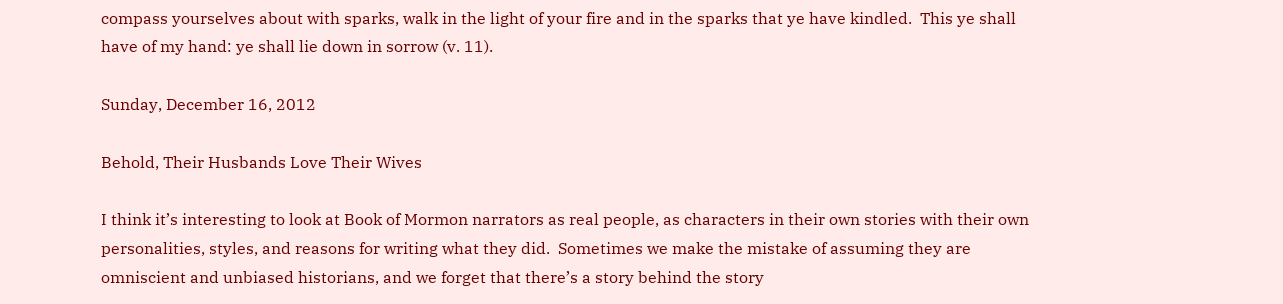compass yourselves about with sparks, walk in the light of your fire and in the sparks that ye have kindled.  This ye shall have of my hand: ye shall lie down in sorrow (v. 11).

Sunday, December 16, 2012

Behold, Their Husbands Love Their Wives

I think it’s interesting to look at Book of Mormon narrators as real people, as characters in their own stories with their own personalities, styles, and reasons for writing what they did.  Sometimes we make the mistake of assuming they are omniscient and unbiased historians, and we forget that there’s a story behind the story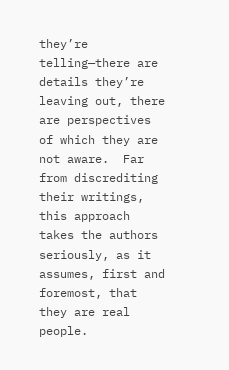they’re telling—there are details they’re leaving out, there are perspectives of which they are not aware.  Far from discrediting their writings, this approach takes the authors seriously, as it assumes, first and foremost, that they are real people.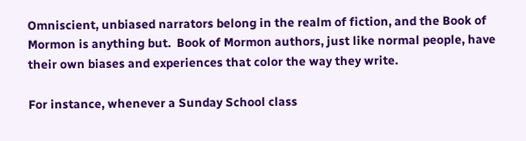Omniscient, unbiased narrators belong in the realm of fiction, and the Book of Mormon is anything but.  Book of Mormon authors, just like normal people, have their own biases and experiences that color the way they write.

For instance, whenever a Sunday School class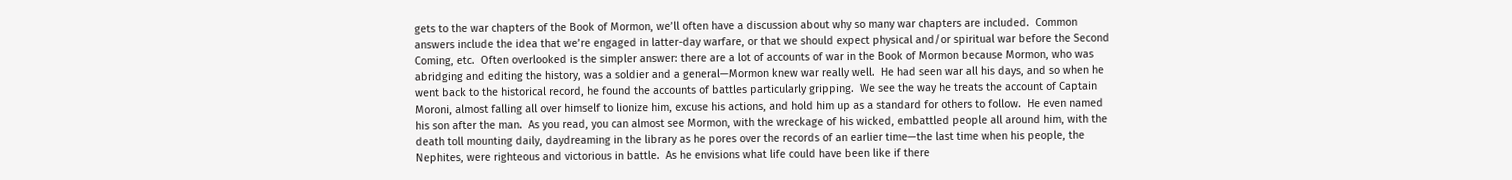gets to the war chapters of the Book of Mormon, we’ll often have a discussion about why so many war chapters are included.  Common answers include the idea that we’re engaged in latter-day warfare, or that we should expect physical and/or spiritual war before the Second Coming, etc.  Often overlooked is the simpler answer: there are a lot of accounts of war in the Book of Mormon because Mormon, who was abridging and editing the history, was a soldier and a general—Mormon knew war really well.  He had seen war all his days, and so when he went back to the historical record, he found the accounts of battles particularly gripping.  We see the way he treats the account of Captain Moroni, almost falling all over himself to lionize him, excuse his actions, and hold him up as a standard for others to follow.  He even named his son after the man.  As you read, you can almost see Mormon, with the wreckage of his wicked, embattled people all around him, with the death toll mounting daily, daydreaming in the library as he pores over the records of an earlier time—the last time when his people, the Nephites, were righteous and victorious in battle.  As he envisions what life could have been like if there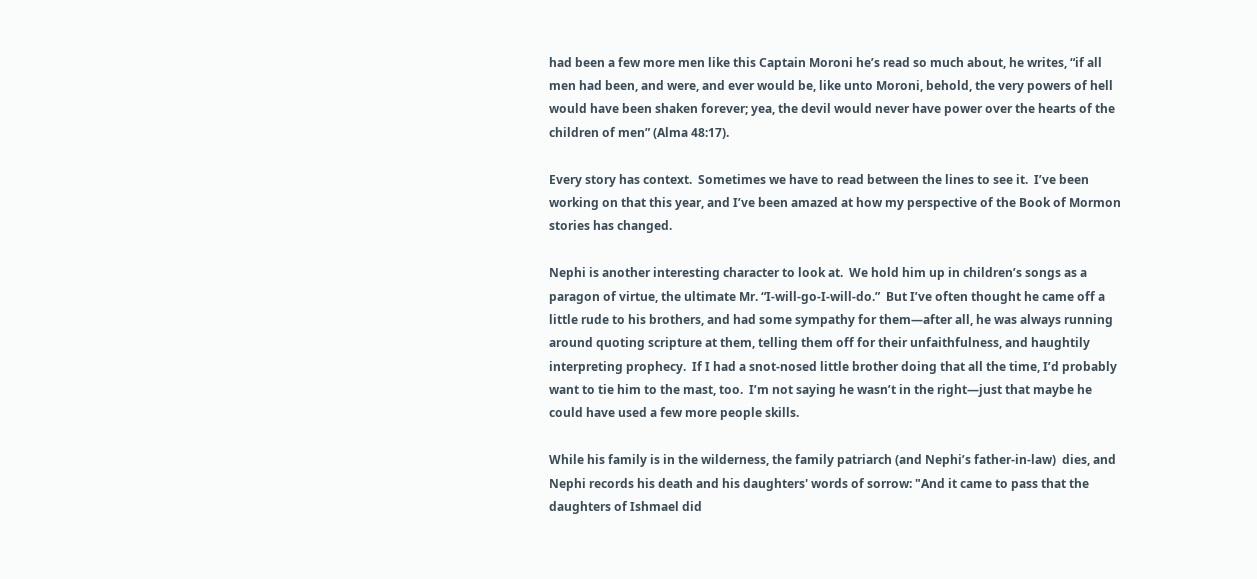had been a few more men like this Captain Moroni he’s read so much about, he writes, “if all men had been, and were, and ever would be, like unto Moroni, behold, the very powers of hell would have been shaken forever; yea, the devil would never have power over the hearts of the children of men” (Alma 48:17).

Every story has context.  Sometimes we have to read between the lines to see it.  I’ve been working on that this year, and I’ve been amazed at how my perspective of the Book of Mormon stories has changed.

Nephi is another interesting character to look at.  We hold him up in children’s songs as a paragon of virtue, the ultimate Mr. “I-will-go-I-will-do.”  But I’ve often thought he came off a little rude to his brothers, and had some sympathy for them—after all, he was always running around quoting scripture at them, telling them off for their unfaithfulness, and haughtily interpreting prophecy.  If I had a snot-nosed little brother doing that all the time, I’d probably want to tie him to the mast, too.  I’m not saying he wasn’t in the right—just that maybe he could have used a few more people skills.

While his family is in the wilderness, the family patriarch (and Nephi’s father-in-law)  dies, and Nephi records his death and his daughters' words of sorrow: "And it came to pass that the daughters of Ishmael did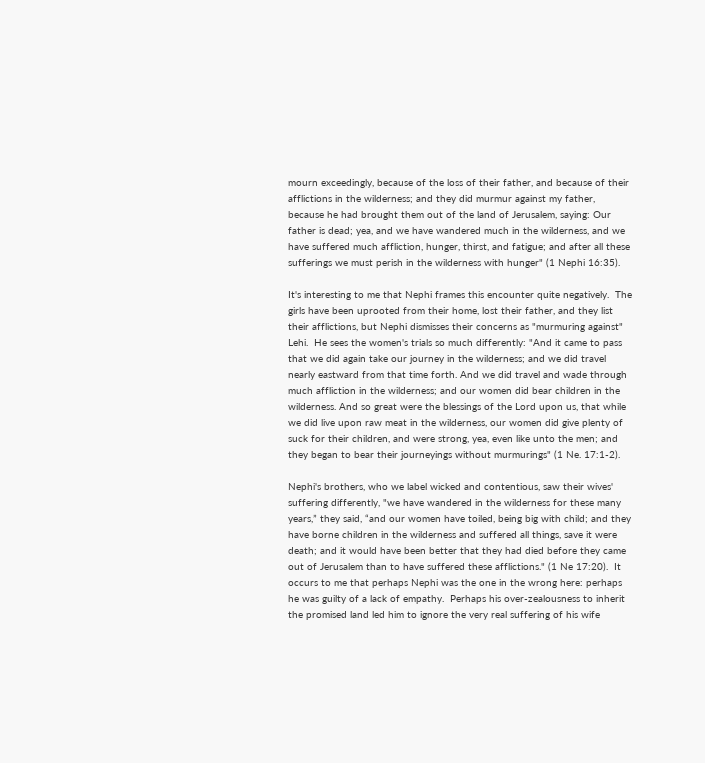mourn exceedingly, because of the loss of their father, and because of their afflictions in the wilderness; and they did murmur against my father, because he had brought them out of the land of Jerusalem, saying: Our father is dead; yea, and we have wandered much in the wilderness, and we have suffered much affliction, hunger, thirst, and fatigue; and after all these sufferings we must perish in the wilderness with hunger" (1 Nephi 16:35).

It's interesting to me that Nephi frames this encounter quite negatively.  The girls have been uprooted from their home, lost their father, and they list their afflictions, but Nephi dismisses their concerns as "murmuring against" Lehi.  He sees the women's trials so much differently: "And it came to pass that we did again take our journey in the wilderness; and we did travel nearly eastward from that time forth. And we did travel and wade through much affliction in the wilderness; and our women did bear children in the wilderness. And so great were the blessings of the Lord upon us, that while we did live upon raw meat in the wilderness, our women did give plenty of suck for their children, and were strong, yea, even like unto the men; and they began to bear their journeyings without murmurings" (1 Ne. 17:1-2).

Nephi's brothers, who we label wicked and contentious, saw their wives' suffering differently, "we have wandered in the wilderness for these many years,” they said, “and our women have toiled, being big with child; and they have borne children in the wilderness and suffered all things, save it were death; and it would have been better that they had died before they came out of Jerusalem than to have suffered these afflictions." (1 Ne 17:20).  It occurs to me that perhaps Nephi was the one in the wrong here: perhaps he was guilty of a lack of empathy.  Perhaps his over-zealousness to inherit the promised land led him to ignore the very real suffering of his wife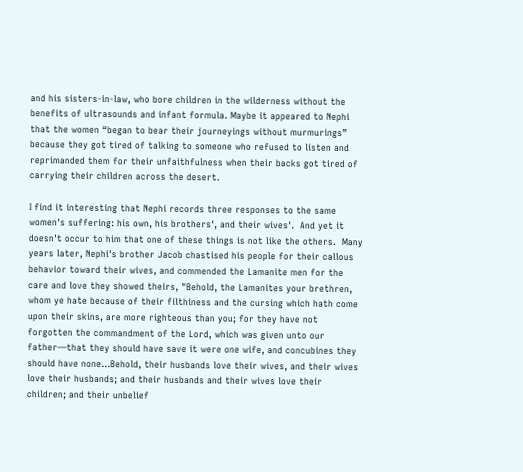and his sisters-in-law, who bore children in the wilderness without the benefits of ultrasounds and infant formula. Maybe it appeared to Nephi that the women “began to bear their journeyings without murmurings” because they got tired of talking to someone who refused to listen and reprimanded them for their unfaithfulness when their backs got tired of carrying their children across the desert.

I find it interesting that Nephi records three responses to the same women's suffering: his own, his brothers', and their wives'.  And yet it doesn't occur to him that one of these things is not like the others.  Many years later, Nephi's brother Jacob chastised his people for their callous behavior toward their wives, and commended the Lamanite men for the care and love they showed theirs, "Behold, the Lamanites your brethren, whom ye hate because of their filthiness and the cursing which hath come upon their skins, are more righteous than you; for they have not forgotten the commandment of the Lord, which was given unto our father—that they should have save it were one wife, and concubines they should have none…Behold, their husbands love their wives, and their wives love their husbands; and their husbands and their wives love their children; and their unbelief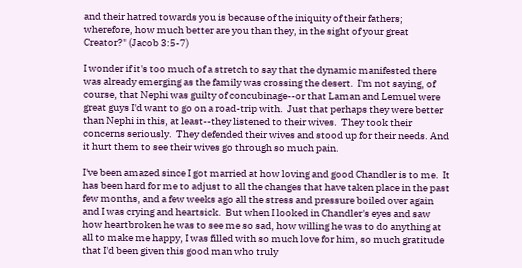and their hatred towards you is because of the iniquity of their fathers; wherefore, how much better are you than they, in the sight of your great Creator?" (Jacob 3:5-7)

I wonder if it's too much of a stretch to say that the dynamic manifested there was already emerging as the family was crossing the desert.  I'm not saying, of course, that Nephi was guilty of concubinage--or that Laman and Lemuel were great guys I'd want to go on a road-trip with.  Just that perhaps they were better than Nephi in this, at least--they listened to their wives.  They took their concerns seriously.  They defended their wives and stood up for their needs. And it hurt them to see their wives go through so much pain.

I've been amazed since I got married at how loving and good Chandler is to me.  It has been hard for me to adjust to all the changes that have taken place in the past few months, and a few weeks ago all the stress and pressure boiled over again and I was crying and heartsick.  But when I looked in Chandler's eyes and saw how heartbroken he was to see me so sad, how willing he was to do anything at all to make me happy, I was filled with so much love for him, so much gratitude that I'd been given this good man who truly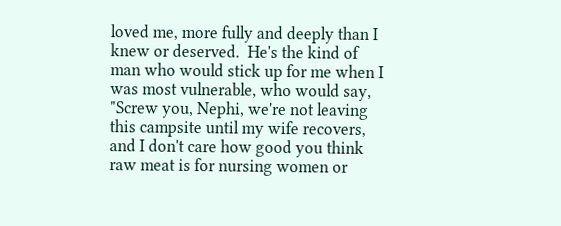loved me, more fully and deeply than I knew or deserved.  He's the kind of man who would stick up for me when I was most vulnerable, who would say, "Screw you, Nephi, we're not leaving this campsite until my wife recovers, and I don't care how good you think raw meat is for nursing women or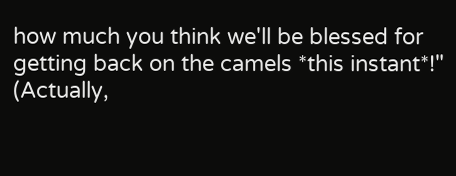how much you think we'll be blessed for getting back on the camels *this instant*!"  (Actually,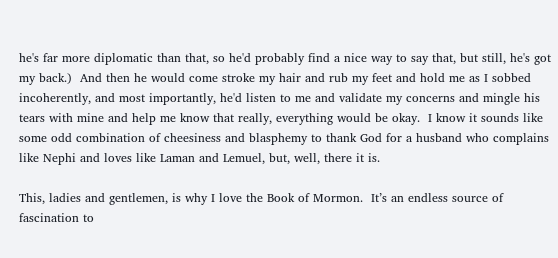he's far more diplomatic than that, so he'd probably find a nice way to say that, but still, he's got my back.)  And then he would come stroke my hair and rub my feet and hold me as I sobbed incoherently, and most importantly, he'd listen to me and validate my concerns and mingle his tears with mine and help me know that really, everything would be okay.  I know it sounds like some odd combination of cheesiness and blasphemy to thank God for a husband who complains like Nephi and loves like Laman and Lemuel, but, well, there it is.

This, ladies and gentlemen, is why I love the Book of Mormon.  It’s an endless source of fascination to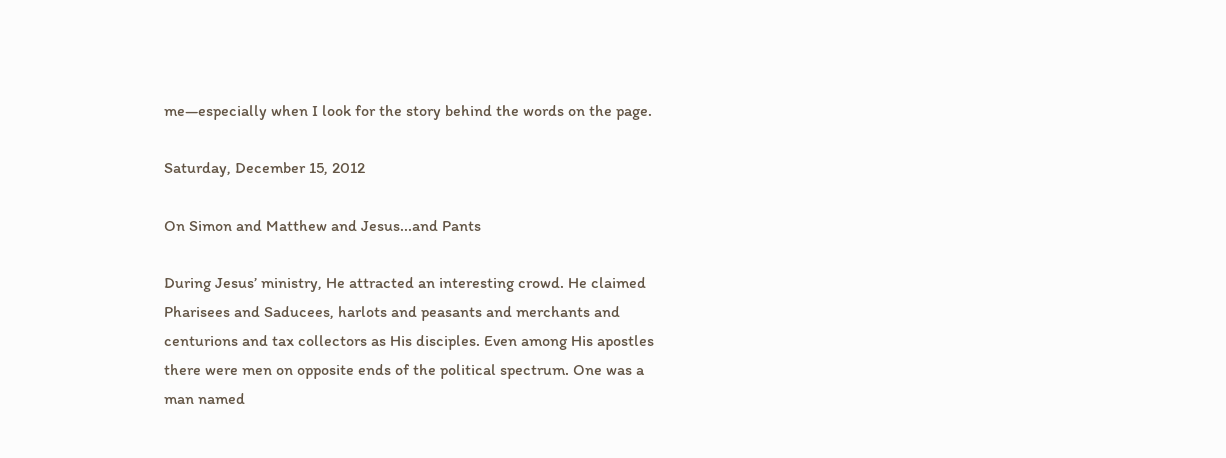me—especially when I look for the story behind the words on the page.

Saturday, December 15, 2012

On Simon and Matthew and Jesus...and Pants

During Jesus’ ministry, He attracted an interesting crowd. He claimed Pharisees and Saducees, harlots and peasants and merchants and centurions and tax collectors as His disciples. Even among His apostles there were men on opposite ends of the political spectrum. One was a man named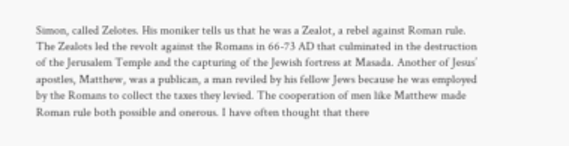Simon, called Zelotes. His moniker tells us that he was a Zealot, a rebel against Roman rule. The Zealots led the revolt against the Romans in 66-73 AD that culminated in the destruction of the Jerusalem Temple and the capturing of the Jewish fortress at Masada. Another of Jesus’ apostles, Matthew, was a publican, a man reviled by his fellow Jews because he was employed by the Romans to collect the taxes they levied. The cooperation of men like Matthew made Roman rule both possible and onerous. I have often thought that there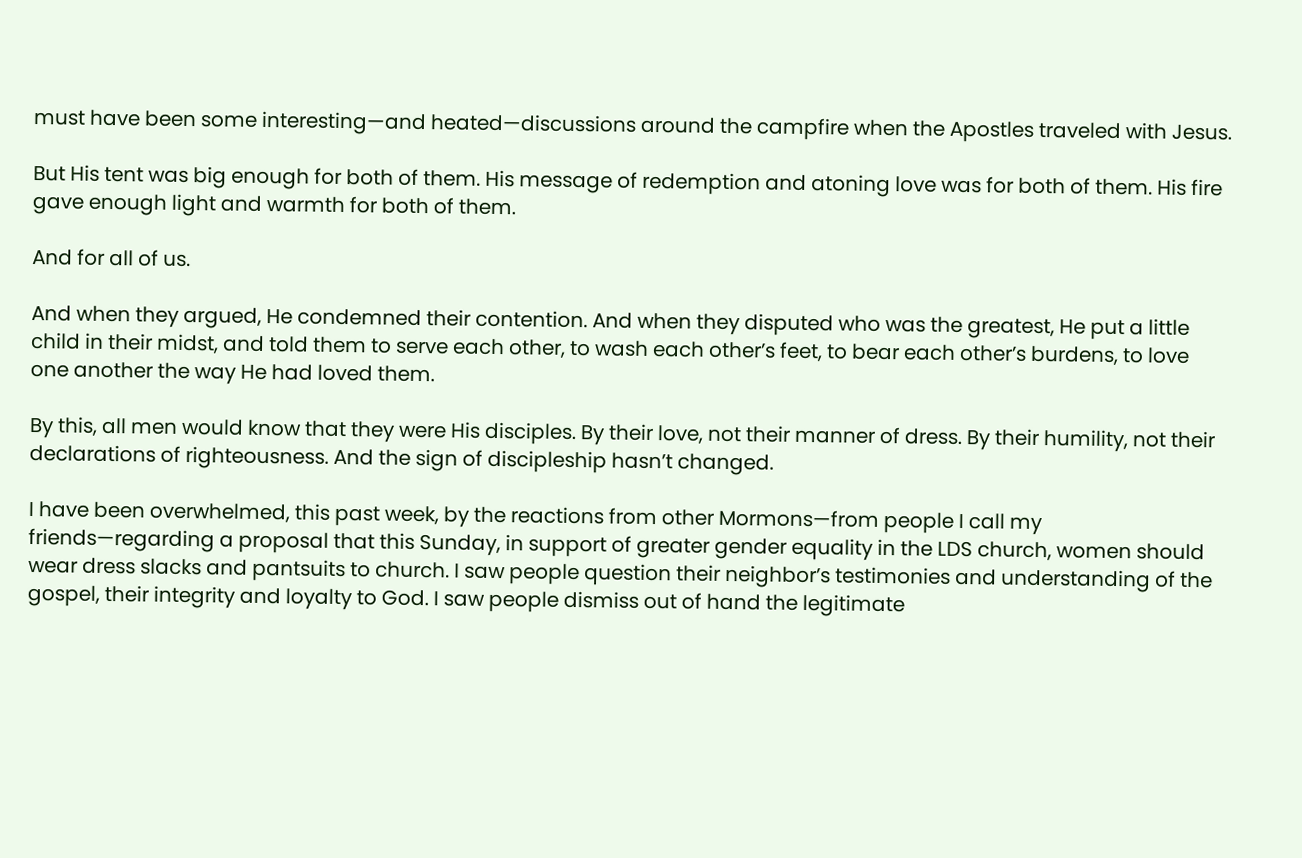must have been some interesting—and heated—discussions around the campfire when the Apostles traveled with Jesus.

But His tent was big enough for both of them. His message of redemption and atoning love was for both of them. His fire gave enough light and warmth for both of them.

And for all of us.

And when they argued, He condemned their contention. And when they disputed who was the greatest, He put a little child in their midst, and told them to serve each other, to wash each other’s feet, to bear each other’s burdens, to love one another the way He had loved them.

By this, all men would know that they were His disciples. By their love, not their manner of dress. By their humility, not their declarations of righteousness. And the sign of discipleship hasn’t changed.

I have been overwhelmed, this past week, by the reactions from other Mormons—from people I call my friends—regarding a proposal that this Sunday, in support of greater gender equality in the LDS church, women should wear dress slacks and pantsuits to church. I saw people question their neighbor’s testimonies and understanding of the gospel, their integrity and loyalty to God. I saw people dismiss out of hand the legitimate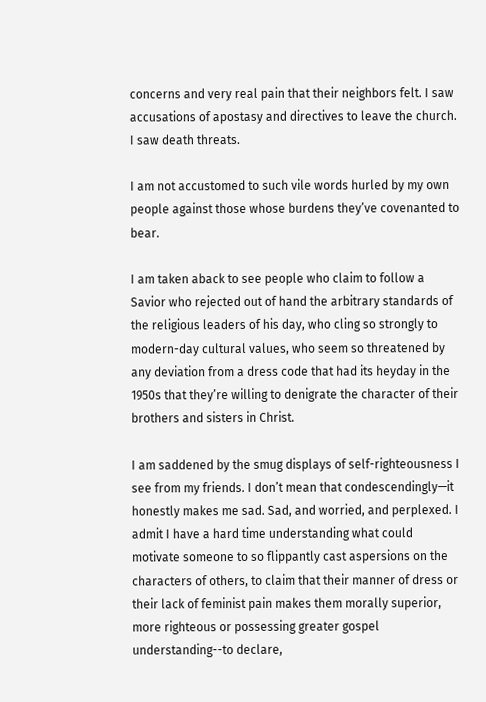concerns and very real pain that their neighbors felt. I saw accusations of apostasy and directives to leave the church. I saw death threats.

I am not accustomed to such vile words hurled by my own people against those whose burdens they’ve covenanted to bear.

I am taken aback to see people who claim to follow a Savior who rejected out of hand the arbitrary standards of the religious leaders of his day, who cling so strongly to modern-day cultural values, who seem so threatened by any deviation from a dress code that had its heyday in the 1950s that they’re willing to denigrate the character of their brothers and sisters in Christ.

I am saddened by the smug displays of self-righteousness I see from my friends. I don’t mean that condescendingly—it honestly makes me sad. Sad, and worried, and perplexed. I admit I have a hard time understanding what could motivate someone to so flippantly cast aspersions on the characters of others, to claim that their manner of dress or their lack of feminist pain makes them morally superior, more righteous or possessing greater gospel understanding--to declare,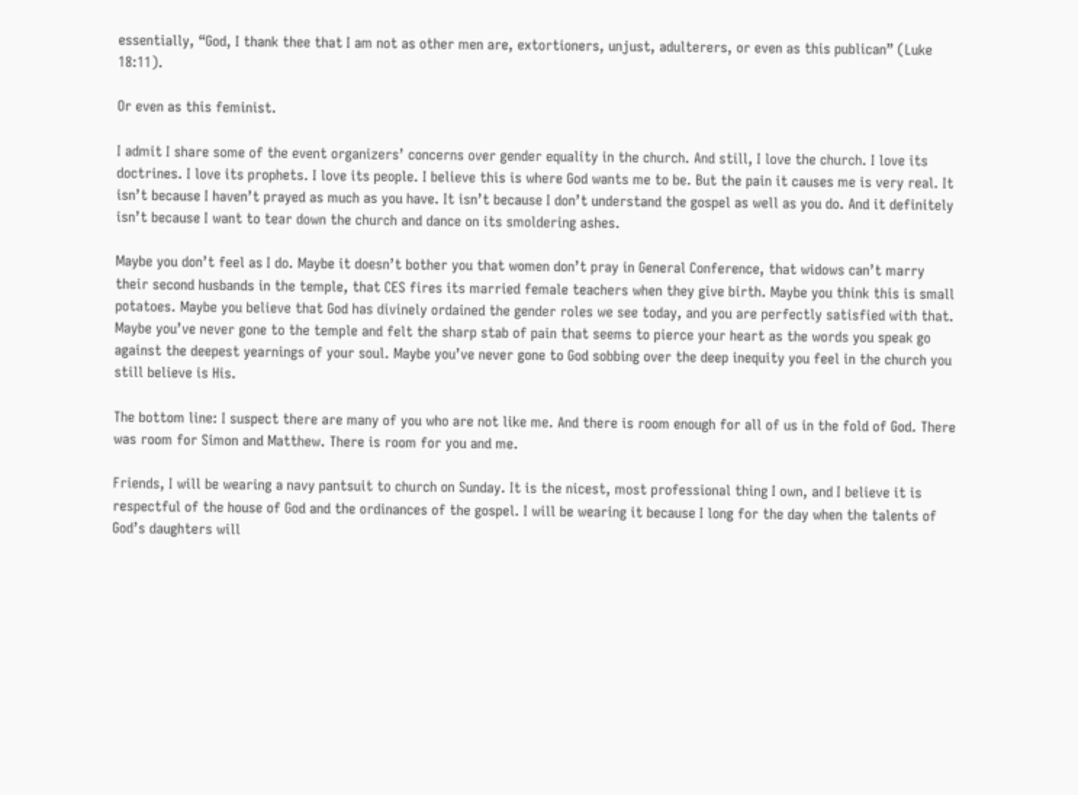essentially, “God, I thank thee that I am not as other men are, extortioners, unjust, adulterers, or even as this publican” (Luke 18:11).

Or even as this feminist.

I admit I share some of the event organizers’ concerns over gender equality in the church. And still, I love the church. I love its doctrines. I love its prophets. I love its people. I believe this is where God wants me to be. But the pain it causes me is very real. It isn’t because I haven’t prayed as much as you have. It isn’t because I don’t understand the gospel as well as you do. And it definitely isn’t because I want to tear down the church and dance on its smoldering ashes.

Maybe you don’t feel as I do. Maybe it doesn’t bother you that women don’t pray in General Conference, that widows can’t marry their second husbands in the temple, that CES fires its married female teachers when they give birth. Maybe you think this is small potatoes. Maybe you believe that God has divinely ordained the gender roles we see today, and you are perfectly satisfied with that. Maybe you’ve never gone to the temple and felt the sharp stab of pain that seems to pierce your heart as the words you speak go against the deepest yearnings of your soul. Maybe you’ve never gone to God sobbing over the deep inequity you feel in the church you still believe is His.

The bottom line: I suspect there are many of you who are not like me. And there is room enough for all of us in the fold of God. There was room for Simon and Matthew. There is room for you and me.

Friends, I will be wearing a navy pantsuit to church on Sunday. It is the nicest, most professional thing I own, and I believe it is respectful of the house of God and the ordinances of the gospel. I will be wearing it because I long for the day when the talents of God’s daughters will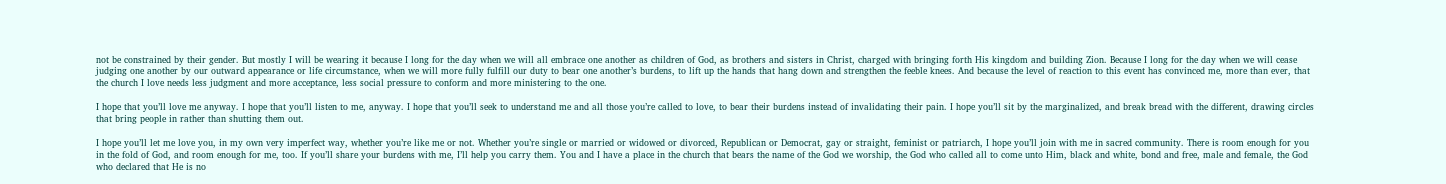not be constrained by their gender. But mostly I will be wearing it because I long for the day when we will all embrace one another as children of God, as brothers and sisters in Christ, charged with bringing forth His kingdom and building Zion. Because I long for the day when we will cease judging one another by our outward appearance or life circumstance, when we will more fully fulfill our duty to bear one another’s burdens, to lift up the hands that hang down and strengthen the feeble knees. And because the level of reaction to this event has convinced me, more than ever, that the church I love needs less judgment and more acceptance, less social pressure to conform and more ministering to the one.

I hope that you’ll love me anyway. I hope that you’ll listen to me, anyway. I hope that you’ll seek to understand me and all those you’re called to love, to bear their burdens instead of invalidating their pain. I hope you’ll sit by the marginalized, and break bread with the different, drawing circles that bring people in rather than shutting them out.

I hope you’ll let me love you, in my own very imperfect way, whether you’re like me or not. Whether you’re single or married or widowed or divorced, Republican or Democrat, gay or straight, feminist or patriarch, I hope you’ll join with me in sacred community. There is room enough for you in the fold of God, and room enough for me, too. If you’ll share your burdens with me, I’ll help you carry them. You and I have a place in the church that bears the name of the God we worship, the God who called all to come unto Him, black and white, bond and free, male and female, the God who declared that He is no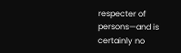respecter of persons—and is certainly no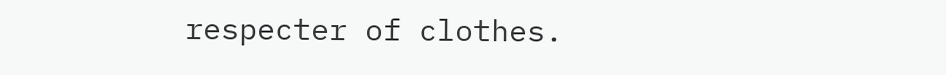respecter of clothes.